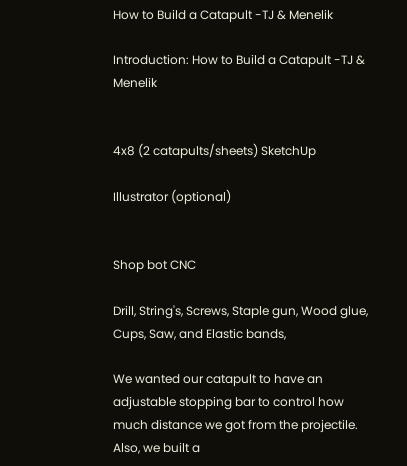How to Build a Catapult -TJ & Menelik

Introduction: How to Build a Catapult -TJ & Menelik


4x8 (2 catapults/sheets) SketchUp

Illustrator (optional)


Shop bot CNC

Drill, String's, Screws, Staple gun, Wood glue, Cups, Saw, and Elastic bands,

We wanted our catapult to have an adjustable stopping bar to control how much distance we got from the projectile. Also, we built a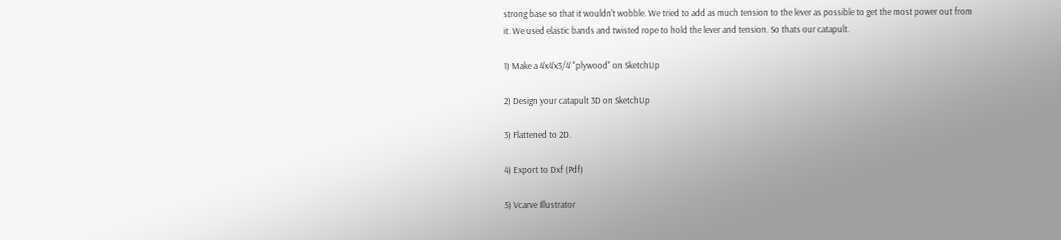strong base so that it wouldn't wobble. We tried to add as much tension to the lever as possible to get the most power out from it. We used elastic bands and twisted rope to hold the lever and tension. So thats our catapult.

1) Make a 4'x4'x3/4' "plywood" on SketchUp

2) Design your catapult 3D on SketchUp

3) Flattened to 2D.

4) Export to Dxf (Pdf)

5) Vcarve Illustrator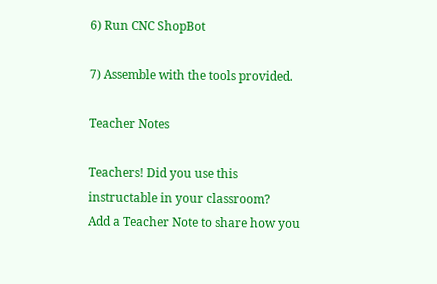6) Run CNC ShopBot

7) Assemble with the tools provided.

Teacher Notes

Teachers! Did you use this instructable in your classroom?
Add a Teacher Note to share how you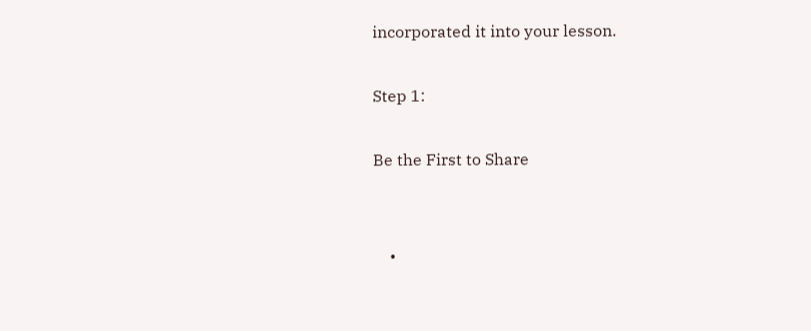incorporated it into your lesson.

Step 1:

Be the First to Share


    •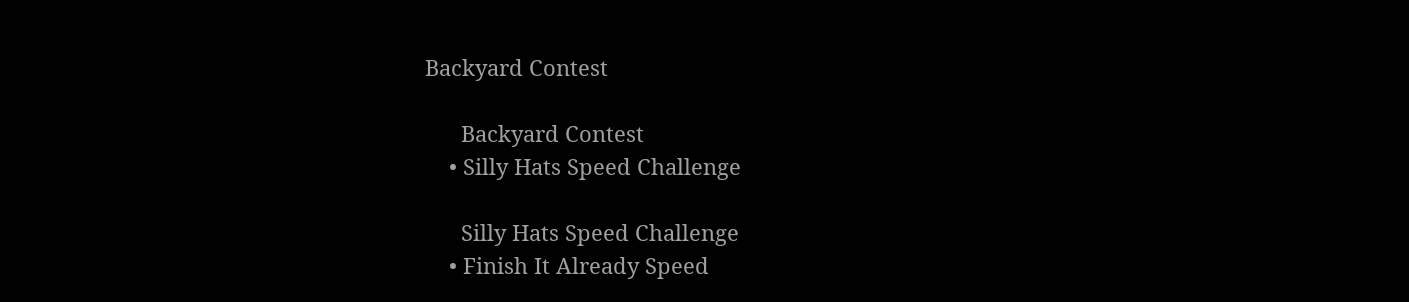Backyard Contest

      Backyard Contest
    • Silly Hats Speed Challenge

      Silly Hats Speed Challenge
    • Finish It Already Speed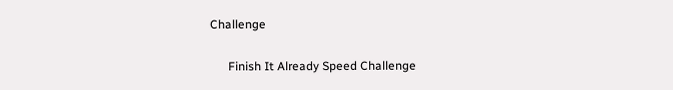Challenge

      Finish It Already Speed Challenge